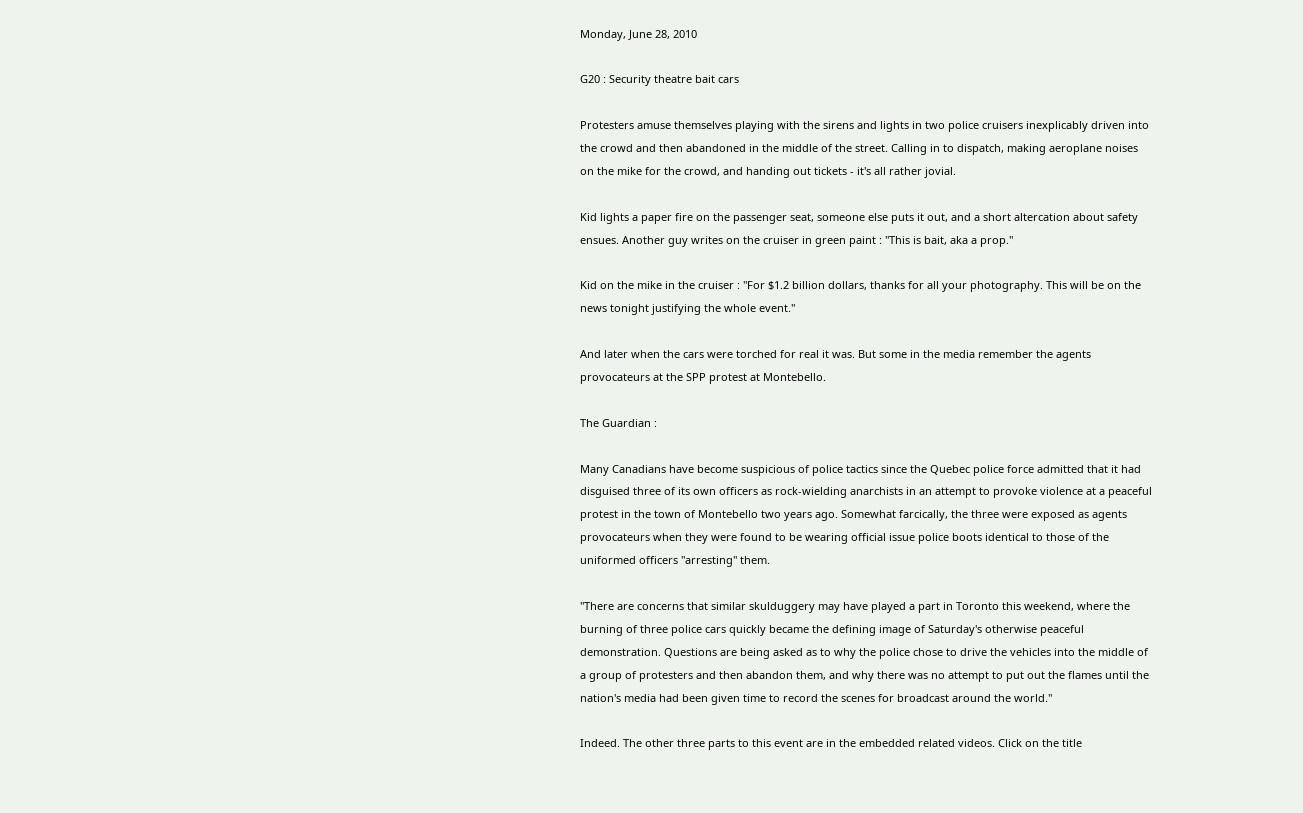Monday, June 28, 2010

G20 : Security theatre bait cars

Protesters amuse themselves playing with the sirens and lights in two police cruisers inexplicably driven into the crowd and then abandoned in the middle of the street. Calling in to dispatch, making aeroplane noises on the mike for the crowd, and handing out tickets - it's all rather jovial.

Kid lights a paper fire on the passenger seat, someone else puts it out, and a short altercation about safety ensues. Another guy writes on the cruiser in green paint : "This is bait, aka a prop."

Kid on the mike in the cruiser : "For $1.2 billion dollars, thanks for all your photography. This will be on the news tonight justifying the whole event."

And later when the cars were torched for real it was. But some in the media remember the agents provocateurs at the SPP protest at Montebello.

The Guardian :

Many Canadians have become suspicious of police tactics since the Quebec police force admitted that it had disguised three of its own officers as rock-wielding anarchists in an attempt to provoke violence at a peaceful protest in the town of Montebello two years ago. Somewhat farcically, the three were exposed as agents provocateurs when they were found to be wearing official issue police boots identical to those of the uniformed officers "arresting" them.

"There are concerns that similar skulduggery may have played a part in Toronto this weekend, where the burning of three police cars quickly became the defining image of Saturday's otherwise peaceful demonstration. Questions are being asked as to why the police chose to drive the vehicles into the middle of a group of protesters and then abandon them, and why there was no attempt to put out the flames until the nation's media had been given time to record the scenes for broadcast around the world."

Indeed. The other three parts to this event are in the embedded related videos. Click on the title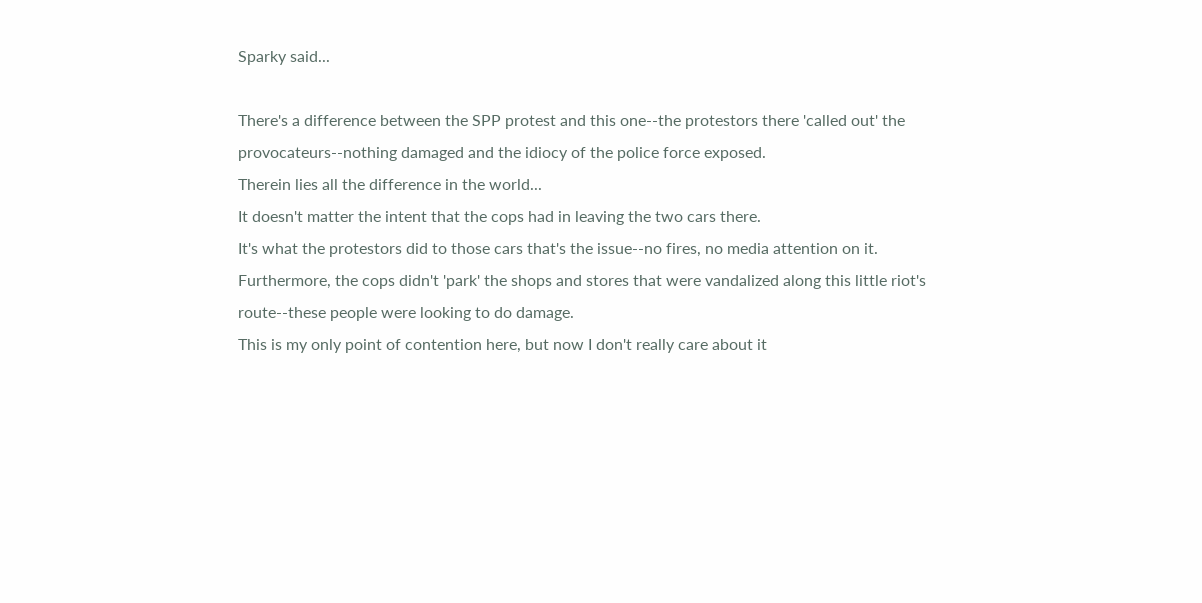Sparky said...

There's a difference between the SPP protest and this one--the protestors there 'called out' the provocateurs--nothing damaged and the idiocy of the police force exposed.
Therein lies all the difference in the world...
It doesn't matter the intent that the cops had in leaving the two cars there.
It's what the protestors did to those cars that's the issue--no fires, no media attention on it.
Furthermore, the cops didn't 'park' the shops and stores that were vandalized along this little riot's route--these people were looking to do damage.
This is my only point of contention here, but now I don't really care about it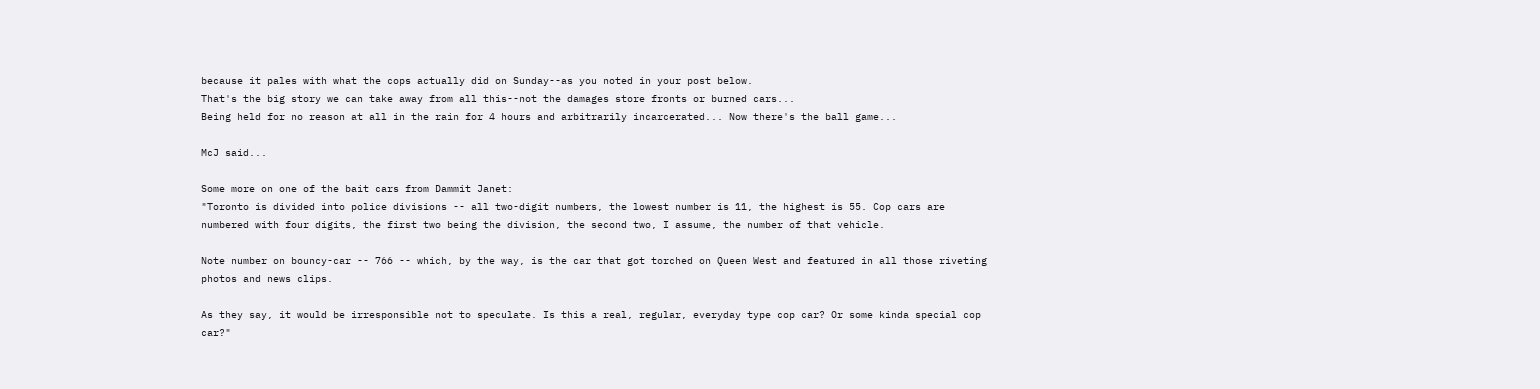because it pales with what the cops actually did on Sunday--as you noted in your post below.
That's the big story we can take away from all this--not the damages store fronts or burned cars...
Being held for no reason at all in the rain for 4 hours and arbitrarily incarcerated... Now there's the ball game...

McJ said...

Some more on one of the bait cars from Dammit Janet:
"Toronto is divided into police divisions -- all two-digit numbers, the lowest number is 11, the highest is 55. Cop cars are numbered with four digits, the first two being the division, the second two, I assume, the number of that vehicle.

Note number on bouncy-car -- 766 -- which, by the way, is the car that got torched on Queen West and featured in all those riveting photos and news clips.

As they say, it would be irresponsible not to speculate. Is this a real, regular, everyday type cop car? Or some kinda special cop car?"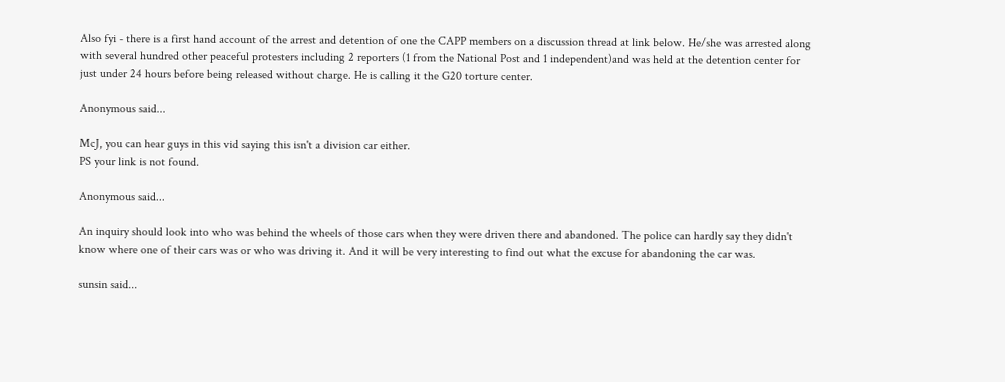Also fyi - there is a first hand account of the arrest and detention of one the CAPP members on a discussion thread at link below. He/she was arrested along with several hundred other peaceful protesters including 2 reporters (1 from the National Post and 1 independent)and was held at the detention center for just under 24 hours before being released without charge. He is calling it the G20 torture center.

Anonymous said...

McJ, you can hear guys in this vid saying this isn't a division car either.
PS your link is not found.

Anonymous said...

An inquiry should look into who was behind the wheels of those cars when they were driven there and abandoned. The police can hardly say they didn't know where one of their cars was or who was driving it. And it will be very interesting to find out what the excuse for abandoning the car was.

sunsin said...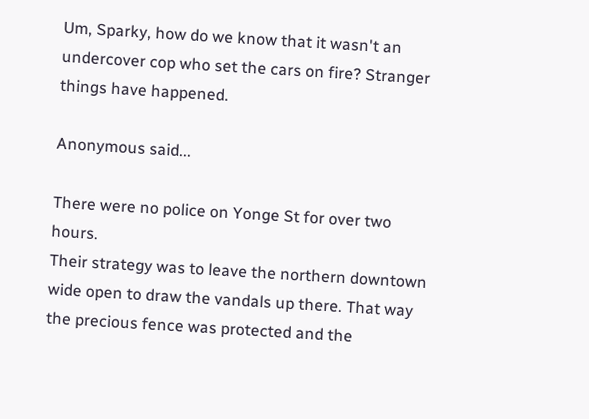Um, Sparky, how do we know that it wasn't an undercover cop who set the cars on fire? Stranger things have happened.

Anonymous said...

There were no police on Yonge St for over two hours.
Their strategy was to leave the northern downtown wide open to draw the vandals up there. That way the precious fence was protected and the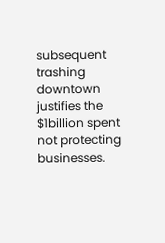subsequent trashing downtown justifies the $1billion spent not protecting businesses.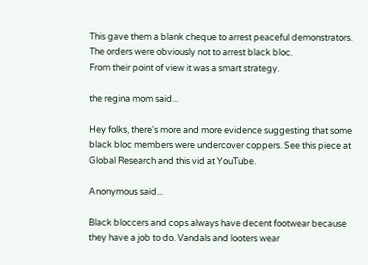This gave them a blank cheque to arrest peaceful demonstrators. The orders were obviously not to arrest black bloc.
From their point of view it was a smart strategy.

the regina mom said...

Hey folks, there's more and more evidence suggesting that some black bloc members were undercover coppers. See this piece at Global Research and this vid at YouTube.

Anonymous said...

Black bloccers and cops always have decent footwear because they have a job to do. Vandals and looters wear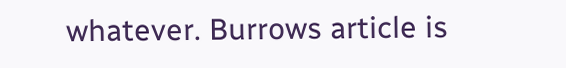whatever. Burrows article is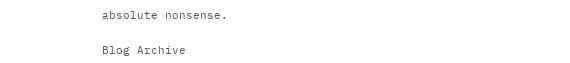absolute nonsense.

Blog Archive